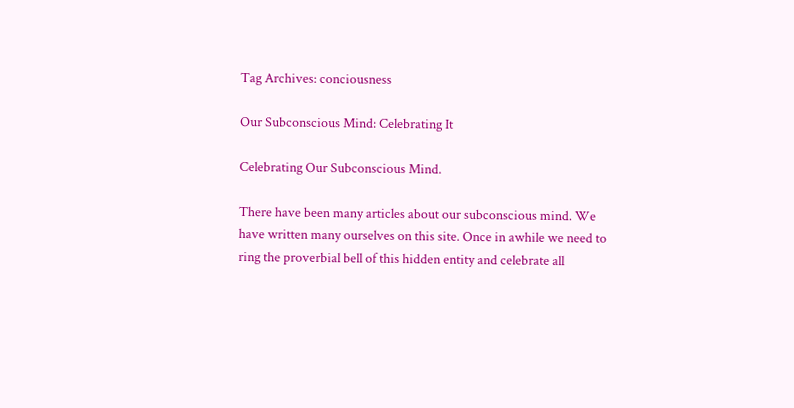Tag Archives: conciousness

Our Subconscious Mind: Celebrating It

Celebrating Our Subconscious Mind.

There have been many articles about our subconscious mind. We have written many ourselves on this site. Once in awhile we need to ring the proverbial bell of this hidden entity and celebrate all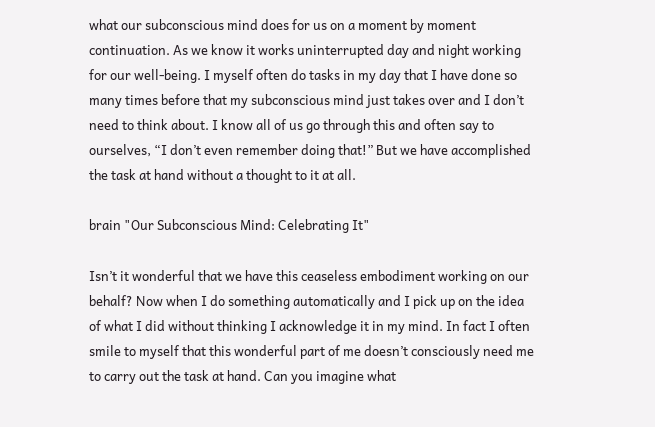what our subconscious mind does for us on a moment by moment continuation. As we know it works uninterrupted day and night working for our well-being. I myself often do tasks in my day that I have done so many times before that my subconscious mind just takes over and I don’t need to think about. I know all of us go through this and often say to ourselves, “I don’t even remember doing that!” But we have accomplished the task at hand without a thought to it at all.

brain "Our Subconscious Mind: Celebrating It"

Isn’t it wonderful that we have this ceaseless embodiment working on our behalf? Now when I do something automatically and I pick up on the idea of what I did without thinking I acknowledge it in my mind. In fact I often smile to myself that this wonderful part of me doesn’t consciously need me to carry out the task at hand. Can you imagine what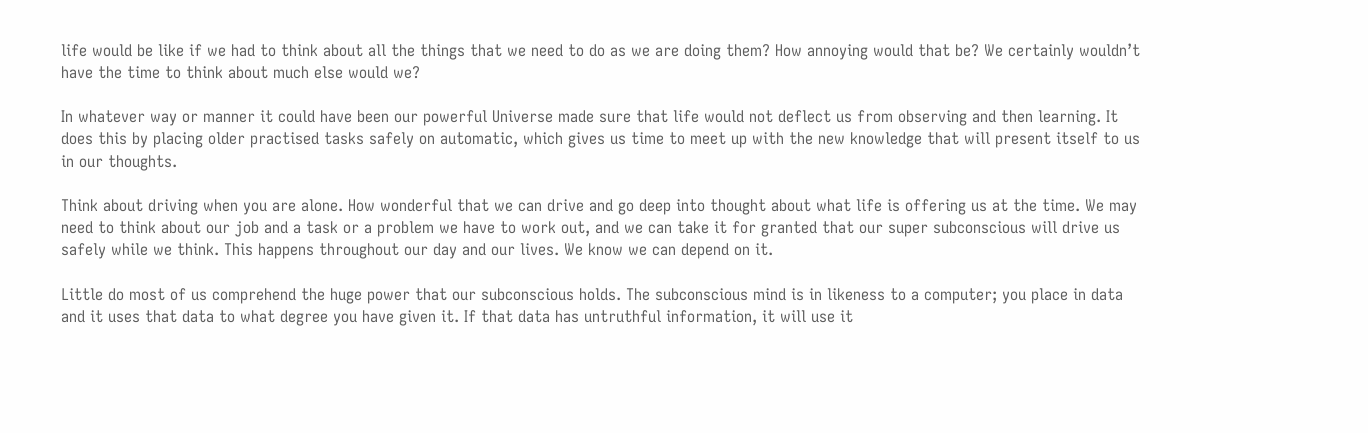life would be like if we had to think about all the things that we need to do as we are doing them? How annoying would that be? We certainly wouldn’t have the time to think about much else would we?

In whatever way or manner it could have been our powerful Universe made sure that life would not deflect us from observing and then learning. It does this by placing older practised tasks safely on automatic, which gives us time to meet up with the new knowledge that will present itself to us in our thoughts.

Think about driving when you are alone. How wonderful that we can drive and go deep into thought about what life is offering us at the time. We may need to think about our job and a task or a problem we have to work out, and we can take it for granted that our super subconscious will drive us safely while we think. This happens throughout our day and our lives. We know we can depend on it.

Little do most of us comprehend the huge power that our subconscious holds. The subconscious mind is in likeness to a computer; you place in data and it uses that data to what degree you have given it. If that data has untruthful information, it will use it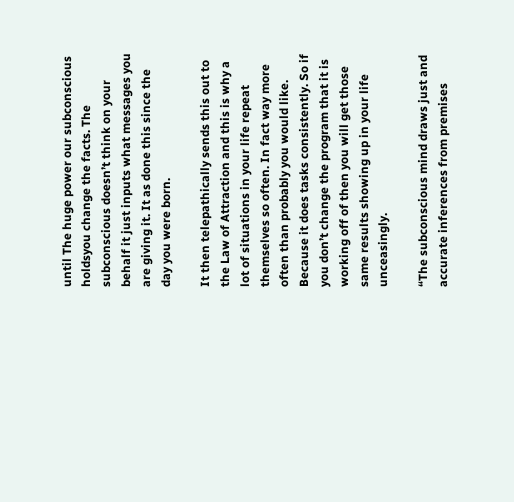until The huge power our subconscious holdsyou change the facts. The subconscious doesn’t think on your behalf it just inputs what messages you are giving it. It as done this since the day you were born.

It then telepathically sends this out to the Law of Attraction and this is why a lot of situations in your life repeat themselves so often. In fact way more often than probably you would like. Because it does tasks consistently. So if you don’t change the program that it is working off of then you will get those same results showing up in your life unceasingly.

“The subconscious mind draws just and accurate inferences from premises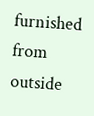furnished from outside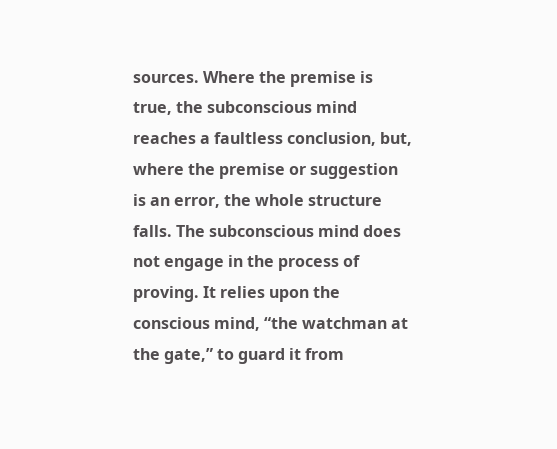sources. Where the premise is true, the subconscious mind reaches a faultless conclusion, but, where the premise or suggestion is an error, the whole structure falls. The subconscious mind does not engage in the process of proving. It relies upon the conscious mind, “the watchman at the gate,” to guard it from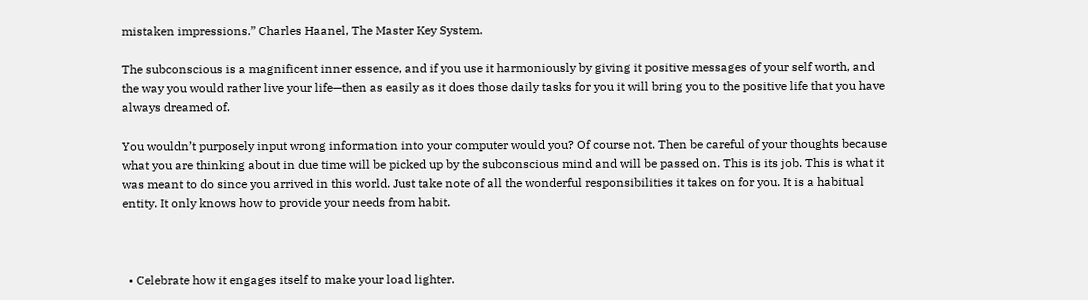mistaken impressions.” Charles Haanel, The Master Key System.

The subconscious is a magnificent inner essence, and if you use it harmoniously by giving it positive messages of your self worth, and the way you would rather live your life—then as easily as it does those daily tasks for you it will bring you to the positive life that you have always dreamed of.

You wouldn’t purposely input wrong information into your computer would you? Of course not. Then be careful of your thoughts because what you are thinking about in due time will be picked up by the subconscious mind and will be passed on. This is its job. This is what it was meant to do since you arrived in this world. Just take note of all the wonderful responsibilities it takes on for you. It is a habitual entity. It only knows how to provide your needs from habit.



  • Celebrate how it engages itself to make your load lighter.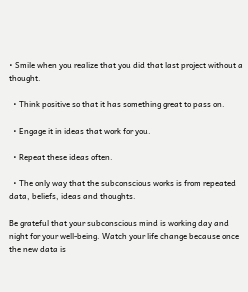• Smile when you realize that you did that last project without a thought.

  • Think positive so that it has something great to pass on.

  • Engage it in ideas that work for you.

  • Repeat these ideas often.

  • The only way that the subconscious works is from repeated data, beliefs, ideas and thoughts.

Be grateful that your subconscious mind is working day and night for your well-being. Watch your life change because once the new data is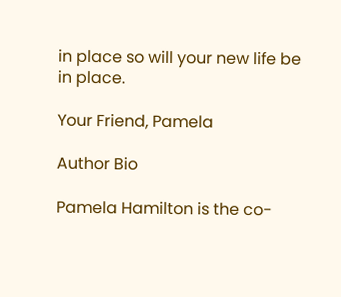in place so will your new life be in place.

Your Friend, Pamela

Author Bio

Pamela Hamilton is the co-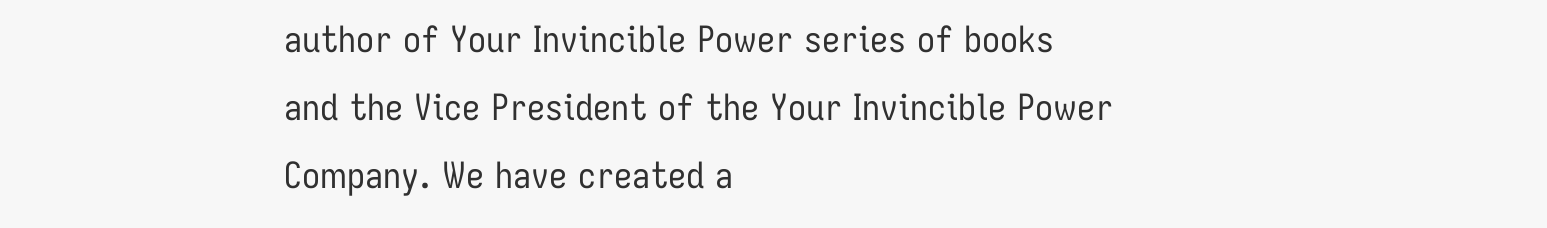author of Your Invincible Power series of books and the Vice President of the Your Invincible Power Company. We have created a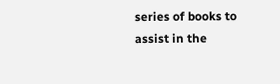series of books to assist in the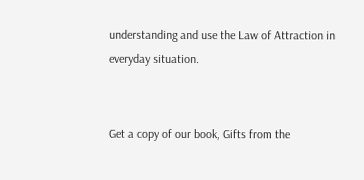understanding and use the Law of Attraction in everyday situation.


Get a copy of our book, Gifts from the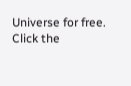Universe for free. Click the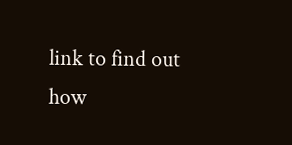link to find out how